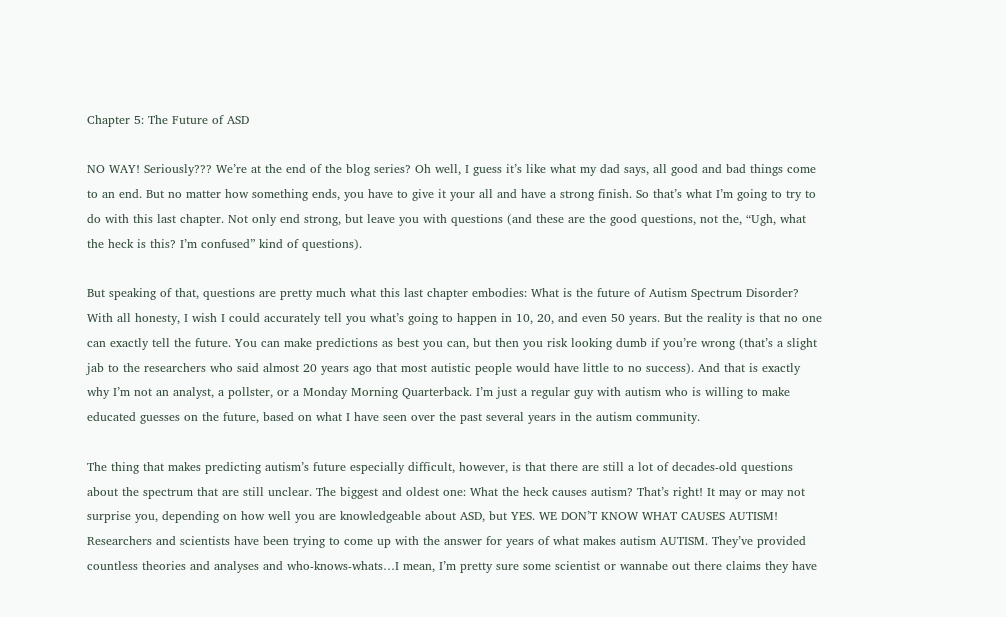Chapter 5: The Future of ASD

NO WAY! Seriously??? We’re at the end of the blog series? Oh well, I guess it’s like what my dad says, all good and bad things come to an end. But no matter how something ends, you have to give it your all and have a strong finish. So that’s what I’m going to try to do with this last chapter. Not only end strong, but leave you with questions (and these are the good questions, not the, “Ugh, what the heck is this? I’m confused” kind of questions).

But speaking of that, questions are pretty much what this last chapter embodies: What is the future of Autism Spectrum Disorder? With all honesty, I wish I could accurately tell you what’s going to happen in 10, 20, and even 50 years. But the reality is that no one can exactly tell the future. You can make predictions as best you can, but then you risk looking dumb if you’re wrong (that’s a slight jab to the researchers who said almost 20 years ago that most autistic people would have little to no success). And that is exactly why I’m not an analyst, a pollster, or a Monday Morning Quarterback. I’m just a regular guy with autism who is willing to make educated guesses on the future, based on what I have seen over the past several years in the autism community.

The thing that makes predicting autism’s future especially difficult, however, is that there are still a lot of decades-old questions about the spectrum that are still unclear. The biggest and oldest one: What the heck causes autism? That’s right! It may or may not surprise you, depending on how well you are knowledgeable about ASD, but YES. WE DON’T KNOW WHAT CAUSES AUTISM! Researchers and scientists have been trying to come up with the answer for years of what makes autism AUTISM. They’ve provided countless theories and analyses and who-knows-whats…I mean, I’m pretty sure some scientist or wannabe out there claims they have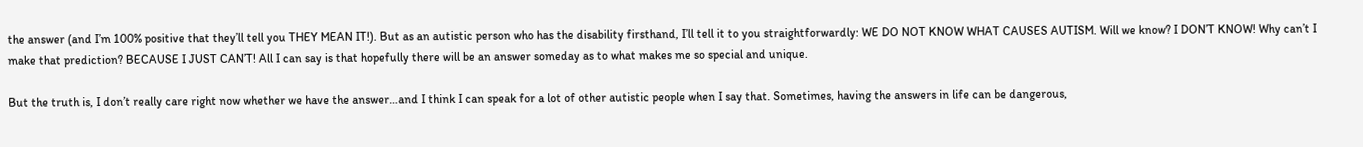the answer (and I’m 100% positive that they’ll tell you THEY MEAN IT!). But as an autistic person who has the disability firsthand, I’ll tell it to you straightforwardly: WE DO NOT KNOW WHAT CAUSES AUTISM. Will we know? I DON’T KNOW! Why can’t I make that prediction? BECAUSE I JUST CAN’T! All I can say is that hopefully there will be an answer someday as to what makes me so special and unique.

But the truth is, I don’t really care right now whether we have the answer…and I think I can speak for a lot of other autistic people when I say that. Sometimes, having the answers in life can be dangerous,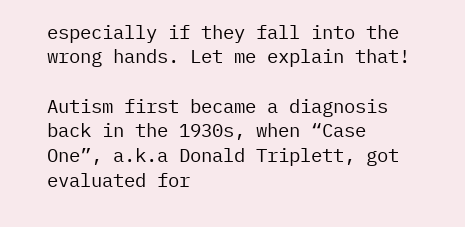especially if they fall into the wrong hands. Let me explain that!

Autism first became a diagnosis back in the 1930s, when “Case One”, a.k.a Donald Triplett, got evaluated for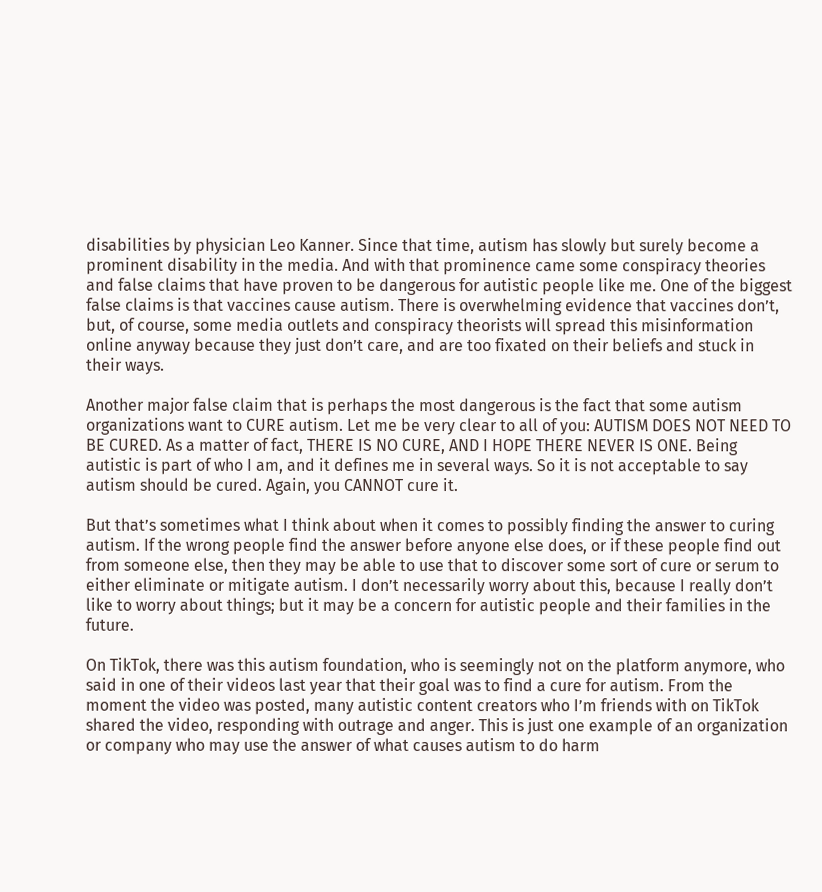disabilities by physician Leo Kanner. Since that time, autism has slowly but surely become a prominent disability in the media. And with that prominence came some conspiracy theories and false claims that have proven to be dangerous for autistic people like me. One of the biggest false claims is that vaccines cause autism. There is overwhelming evidence that vaccines don’t, but, of course, some media outlets and conspiracy theorists will spread this misinformation online anyway because they just don’t care, and are too fixated on their beliefs and stuck in their ways.

Another major false claim that is perhaps the most dangerous is the fact that some autism organizations want to CURE autism. Let me be very clear to all of you: AUTISM DOES NOT NEED TO BE CURED. As a matter of fact, THERE IS NO CURE, AND I HOPE THERE NEVER IS ONE. Being autistic is part of who I am, and it defines me in several ways. So it is not acceptable to say autism should be cured. Again, you CANNOT cure it.

But that’s sometimes what I think about when it comes to possibly finding the answer to curing autism. If the wrong people find the answer before anyone else does, or if these people find out from someone else, then they may be able to use that to discover some sort of cure or serum to either eliminate or mitigate autism. I don’t necessarily worry about this, because I really don’t like to worry about things; but it may be a concern for autistic people and their families in the future.

On TikTok, there was this autism foundation, who is seemingly not on the platform anymore, who said in one of their videos last year that their goal was to find a cure for autism. From the moment the video was posted, many autistic content creators who I’m friends with on TikTok shared the video, responding with outrage and anger. This is just one example of an organization or company who may use the answer of what causes autism to do harm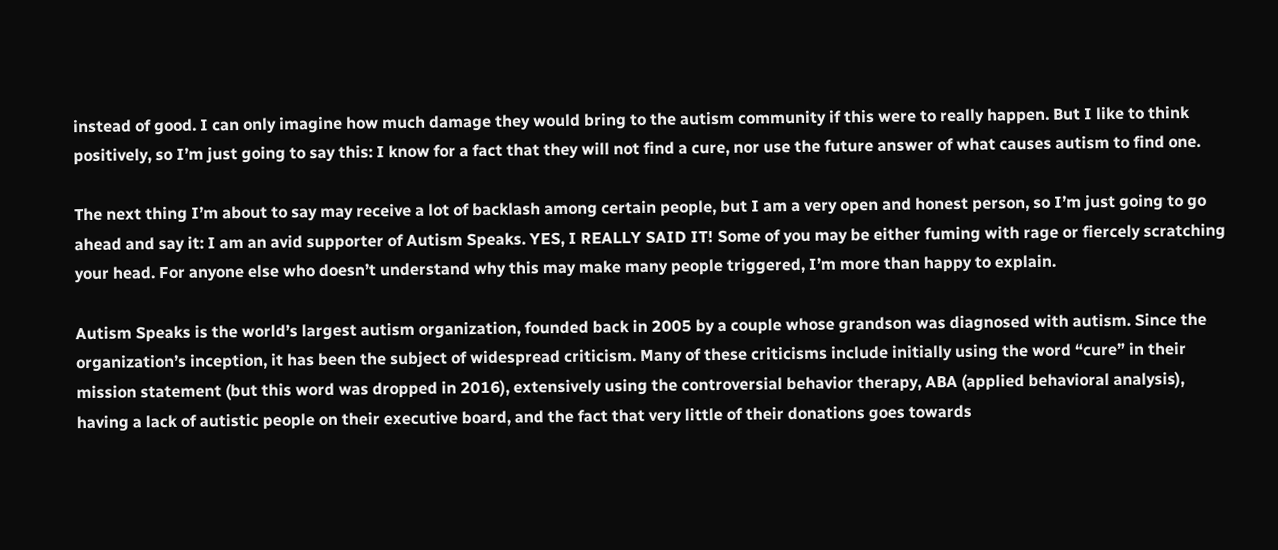instead of good. I can only imagine how much damage they would bring to the autism community if this were to really happen. But I like to think positively, so I’m just going to say this: I know for a fact that they will not find a cure, nor use the future answer of what causes autism to find one.

The next thing I’m about to say may receive a lot of backlash among certain people, but I am a very open and honest person, so I’m just going to go ahead and say it: I am an avid supporter of Autism Speaks. YES, I REALLY SAID IT! Some of you may be either fuming with rage or fiercely scratching your head. For anyone else who doesn’t understand why this may make many people triggered, I’m more than happy to explain.

Autism Speaks is the world’s largest autism organization, founded back in 2005 by a couple whose grandson was diagnosed with autism. Since the organization’s inception, it has been the subject of widespread criticism. Many of these criticisms include initially using the word “cure” in their mission statement (but this word was dropped in 2016), extensively using the controversial behavior therapy, ABA (applied behavioral analysis), having a lack of autistic people on their executive board, and the fact that very little of their donations goes towards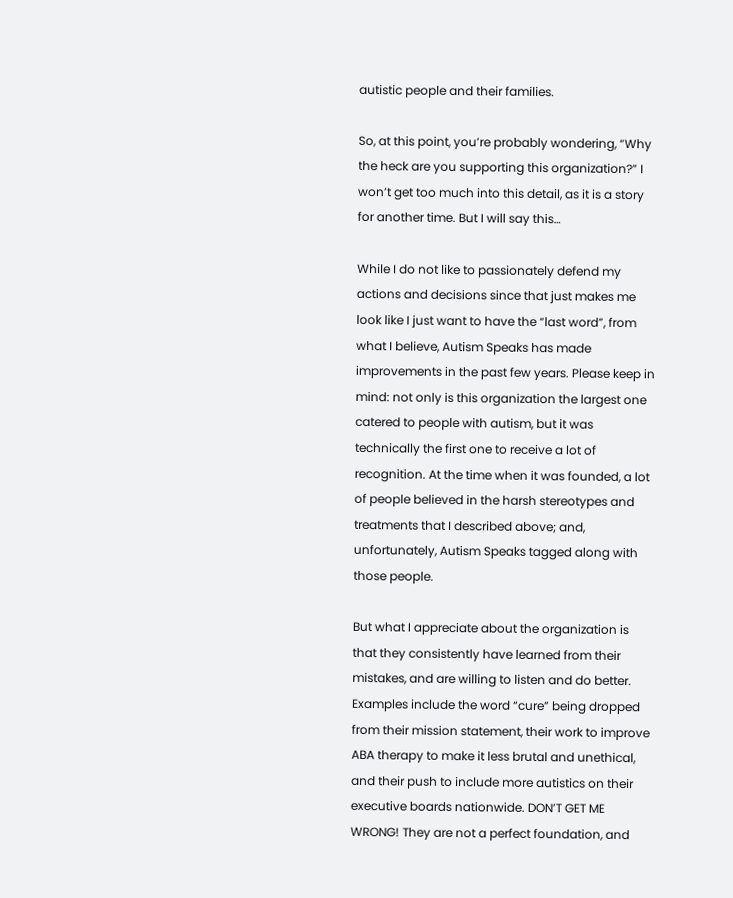autistic people and their families.

So, at this point, you’re probably wondering, “Why the heck are you supporting this organization?” I won’t get too much into this detail, as it is a story for another time. But I will say this…

While I do not like to passionately defend my actions and decisions since that just makes me look like I just want to have the “last word”, from what I believe, Autism Speaks has made improvements in the past few years. Please keep in mind: not only is this organization the largest one catered to people with autism, but it was technically the first one to receive a lot of recognition. At the time when it was founded, a lot of people believed in the harsh stereotypes and treatments that I described above; and, unfortunately, Autism Speaks tagged along with those people.

But what I appreciate about the organization is that they consistently have learned from their mistakes, and are willing to listen and do better. Examples include the word “cure” being dropped from their mission statement, their work to improve ABA therapy to make it less brutal and unethical, and their push to include more autistics on their executive boards nationwide. DON’T GET ME WRONG! They are not a perfect foundation, and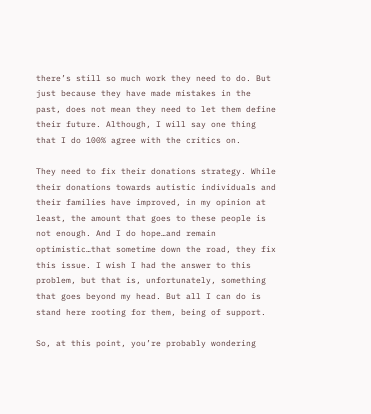there’s still so much work they need to do. But just because they have made mistakes in the past, does not mean they need to let them define their future. Although, I will say one thing that I do 100% agree with the critics on.

They need to fix their donations strategy. While their donations towards autistic individuals and their families have improved, in my opinion at least, the amount that goes to these people is not enough. And I do hope…and remain optimistic…that sometime down the road, they fix this issue. I wish I had the answer to this problem, but that is, unfortunately, something that goes beyond my head. But all I can do is stand here rooting for them, being of support.

So, at this point, you’re probably wondering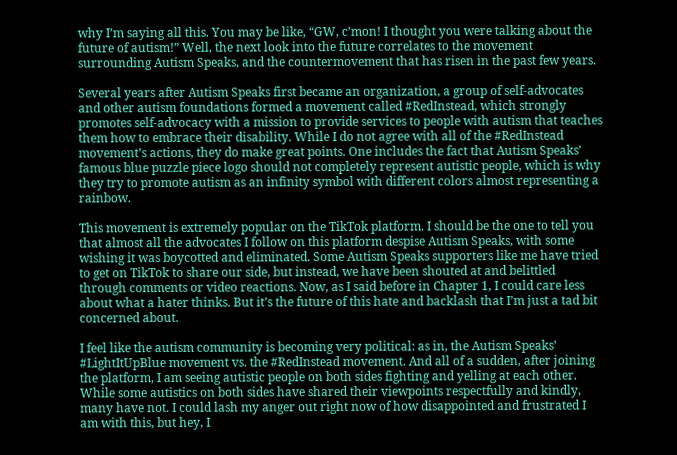why I’m saying all this. You may be like, “GW, c’mon! I thought you were talking about the future of autism!” Well, the next look into the future correlates to the movement surrounding Autism Speaks, and the countermovement that has risen in the past few years.

Several years after Autism Speaks first became an organization, a group of self-advocates and other autism foundations formed a movement called #RedInstead, which strongly promotes self-advocacy with a mission to provide services to people with autism that teaches them how to embrace their disability. While I do not agree with all of the #RedInstead movement’s actions, they do make great points. One includes the fact that Autism Speaks’ famous blue puzzle piece logo should not completely represent autistic people, which is why they try to promote autism as an infinity symbol with different colors almost representing a rainbow.

This movement is extremely popular on the TikTok platform. I should be the one to tell you that almost all the advocates I follow on this platform despise Autism Speaks, with some wishing it was boycotted and eliminated. Some Autism Speaks supporters like me have tried to get on TikTok to share our side, but instead, we have been shouted at and belittled through comments or video reactions. Now, as I said before in Chapter 1, I could care less about what a hater thinks. But it’s the future of this hate and backlash that I’m just a tad bit concerned about.

I feel like the autism community is becoming very political: as in, the Autism Speaks’ #LightItUpBlue movement vs. the #RedInstead movement. And all of a sudden, after joining the platform, I am seeing autistic people on both sides fighting and yelling at each other. While some autistics on both sides have shared their viewpoints respectfully and kindly, many have not. I could lash my anger out right now of how disappointed and frustrated I am with this, but hey, I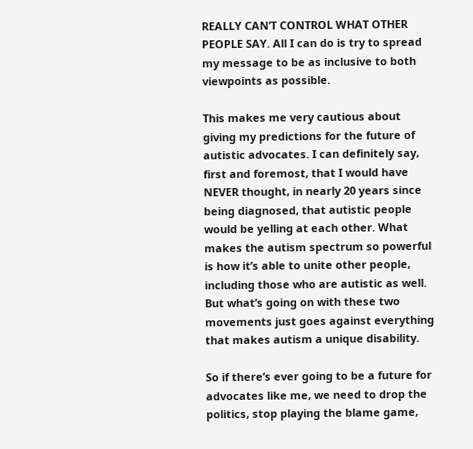REALLY CAN’T CONTROL WHAT OTHER PEOPLE SAY. All I can do is try to spread my message to be as inclusive to both viewpoints as possible.

This makes me very cautious about giving my predictions for the future of autistic advocates. I can definitely say, first and foremost, that I would have NEVER thought, in nearly 20 years since being diagnosed, that autistic people would be yelling at each other. What makes the autism spectrum so powerful is how it’s able to unite other people, including those who are autistic as well. But what’s going on with these two movements just goes against everything that makes autism a unique disability.

So if there’s ever going to be a future for advocates like me, we need to drop the politics, stop playing the blame game,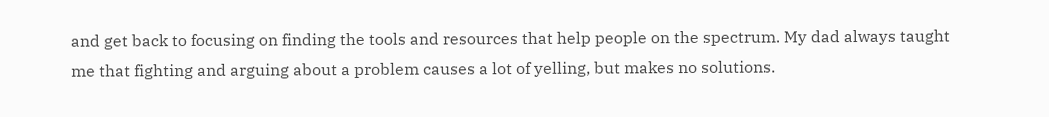and get back to focusing on finding the tools and resources that help people on the spectrum. My dad always taught me that fighting and arguing about a problem causes a lot of yelling, but makes no solutions.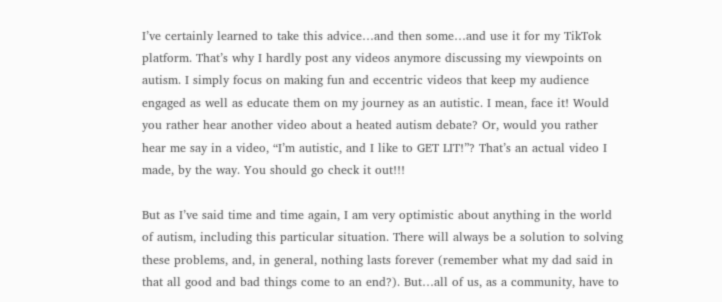I’ve certainly learned to take this advice…and then some…and use it for my TikTok platform. That’s why I hardly post any videos anymore discussing my viewpoints on autism. I simply focus on making fun and eccentric videos that keep my audience engaged as well as educate them on my journey as an autistic. I mean, face it! Would you rather hear another video about a heated autism debate? Or, would you rather hear me say in a video, “I’m autistic, and I like to GET LIT!”? That’s an actual video I made, by the way. You should go check it out!!!

But as I’ve said time and time again, I am very optimistic about anything in the world of autism, including this particular situation. There will always be a solution to solving these problems, and, in general, nothing lasts forever (remember what my dad said in that all good and bad things come to an end?). But…all of us, as a community, have to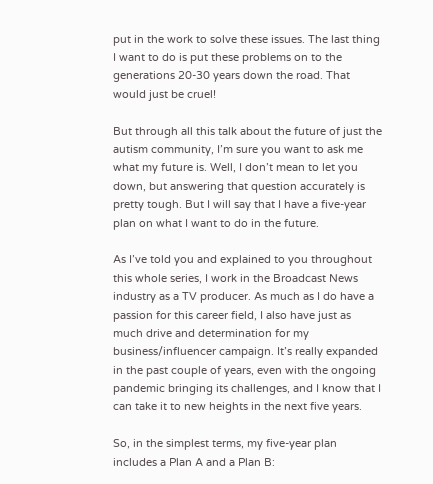put in the work to solve these issues. The last thing I want to do is put these problems on to the generations 20-30 years down the road. That would just be cruel!

But through all this talk about the future of just the autism community, I’m sure you want to ask me what my future is. Well, I don’t mean to let you down, but answering that question accurately is pretty tough. But I will say that I have a five-year plan on what I want to do in the future.

As I’ve told you and explained to you throughout this whole series, I work in the Broadcast News industry as a TV producer. As much as I do have a passion for this career field, I also have just as much drive and determination for my business/influencer campaign. It’s really expanded in the past couple of years, even with the ongoing pandemic bringing its challenges, and I know that I can take it to new heights in the next five years.

So, in the simplest terms, my five-year plan includes a Plan A and a Plan B: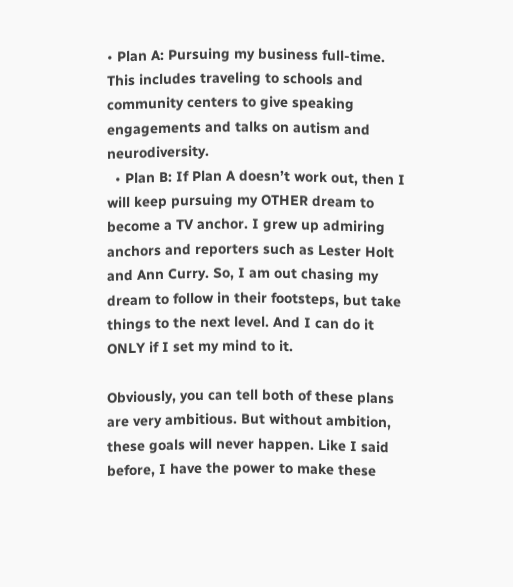• Plan A: Pursuing my business full-time. This includes traveling to schools and community centers to give speaking engagements and talks on autism and neurodiversity.
  • Plan B: If Plan A doesn’t work out, then I will keep pursuing my OTHER dream to become a TV anchor. I grew up admiring anchors and reporters such as Lester Holt and Ann Curry. So, I am out chasing my dream to follow in their footsteps, but take things to the next level. And I can do it ONLY if I set my mind to it.

Obviously, you can tell both of these plans are very ambitious. But without ambition, these goals will never happen. Like I said before, I have the power to make these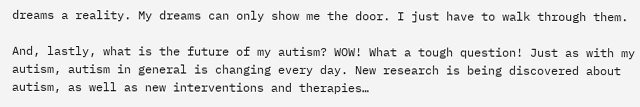dreams a reality. My dreams can only show me the door. I just have to walk through them.

And, lastly, what is the future of my autism? WOW! What a tough question! Just as with my autism, autism in general is changing every day. New research is being discovered about autism, as well as new interventions and therapies…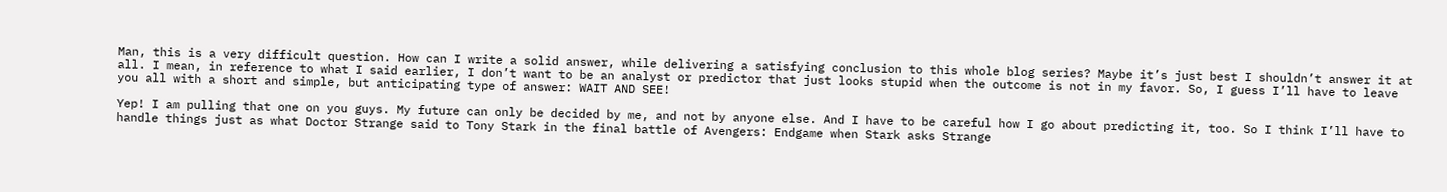Man, this is a very difficult question. How can I write a solid answer, while delivering a satisfying conclusion to this whole blog series? Maybe it’s just best I shouldn’t answer it at all. I mean, in reference to what I said earlier, I don’t want to be an analyst or predictor that just looks stupid when the outcome is not in my favor. So, I guess I’ll have to leave you all with a short and simple, but anticipating type of answer: WAIT AND SEE!

Yep! I am pulling that one on you guys. My future can only be decided by me, and not by anyone else. And I have to be careful how I go about predicting it, too. So I think I’ll have to handle things just as what Doctor Strange said to Tony Stark in the final battle of Avengers: Endgame when Stark asks Strange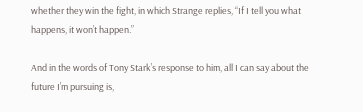whether they win the fight, in which Strange replies, “If I tell you what happens, it won’t happen.”

And in the words of Tony Stark’s response to him, all I can say about the future I’m pursuing is,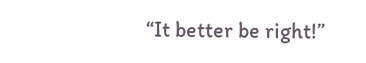“It better be right!”